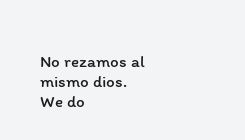No rezamos al mismo dios.
We do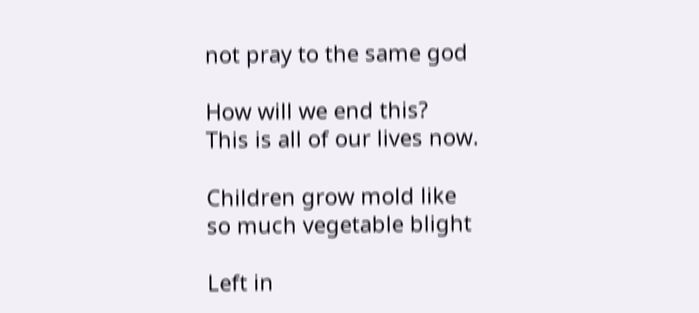not pray to the same god

How will we end this?
This is all of our lives now.

Children grow mold like
so much vegetable blight

Left in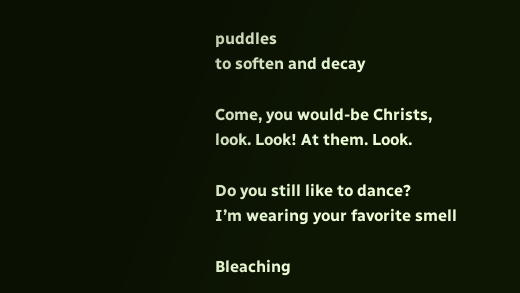puddles
to soften and decay

Come, you would-be Christs,
look. Look! At them. Look.

Do you still like to dance?
I’m wearing your favorite smell

Bleaching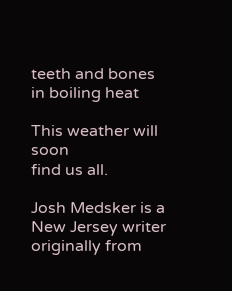teeth and bones
in boiling heat

This weather will soon
find us all.

Josh Medsker is a New Jersey writer originally from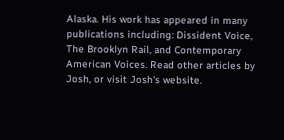Alaska. His work has appeared in many publications including: Dissident Voice, The Brooklyn Rail, and Contemporary American Voices. Read other articles by Josh, or visit Josh's website.